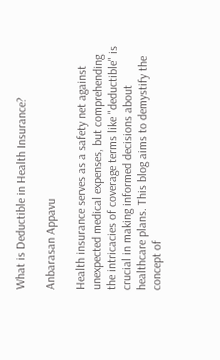What is Deductible in Health Insurance?

Anbarasan Appavu

Health insurance serves as a safety net against unexpected medical expenses, but comprehending the intricacies of coverage terms like "deductible" is crucial in making informed decisions about healthcare plans. This blog aims to demystify the concept of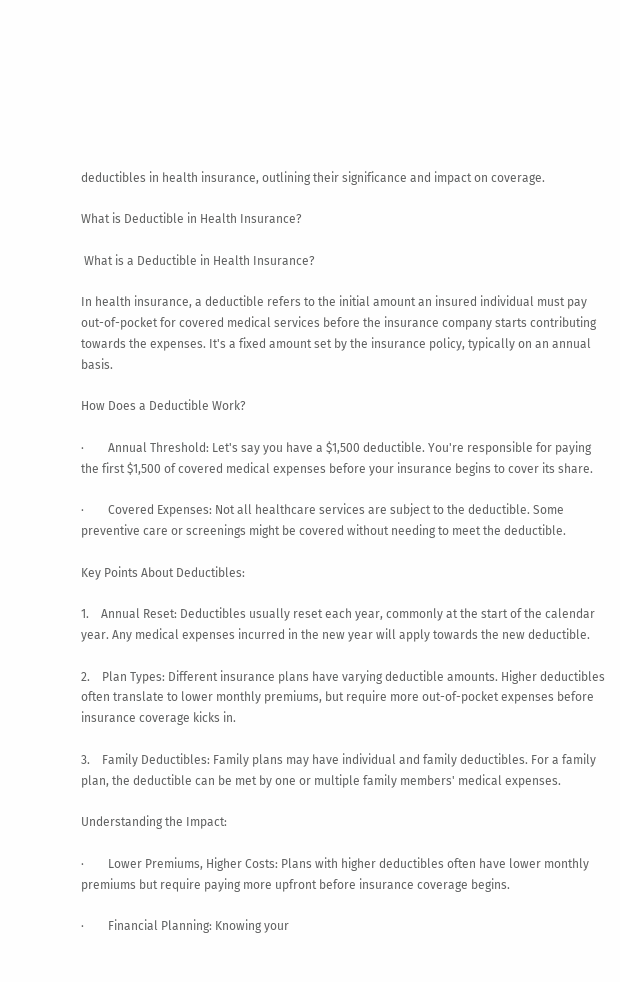deductibles in health insurance, outlining their significance and impact on coverage.

What is Deductible in Health Insurance?

 What is a Deductible in Health Insurance?

In health insurance, a deductible refers to the initial amount an insured individual must pay out-of-pocket for covered medical services before the insurance company starts contributing towards the expenses. It's a fixed amount set by the insurance policy, typically on an annual basis.

How Does a Deductible Work?

·        Annual Threshold: Let's say you have a $1,500 deductible. You're responsible for paying the first $1,500 of covered medical expenses before your insurance begins to cover its share.

·        Covered Expenses: Not all healthcare services are subject to the deductible. Some preventive care or screenings might be covered without needing to meet the deductible.

Key Points About Deductibles:

1.    Annual Reset: Deductibles usually reset each year, commonly at the start of the calendar year. Any medical expenses incurred in the new year will apply towards the new deductible.

2.    Plan Types: Different insurance plans have varying deductible amounts. Higher deductibles often translate to lower monthly premiums, but require more out-of-pocket expenses before insurance coverage kicks in.

3.    Family Deductibles: Family plans may have individual and family deductibles. For a family plan, the deductible can be met by one or multiple family members' medical expenses.

Understanding the Impact:

·        Lower Premiums, Higher Costs: Plans with higher deductibles often have lower monthly premiums but require paying more upfront before insurance coverage begins.

·        Financial Planning: Knowing your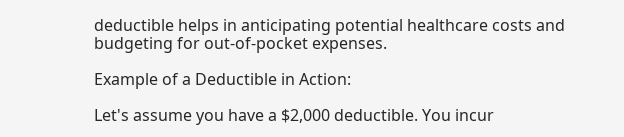deductible helps in anticipating potential healthcare costs and budgeting for out-of-pocket expenses.

Example of a Deductible in Action:

Let's assume you have a $2,000 deductible. You incur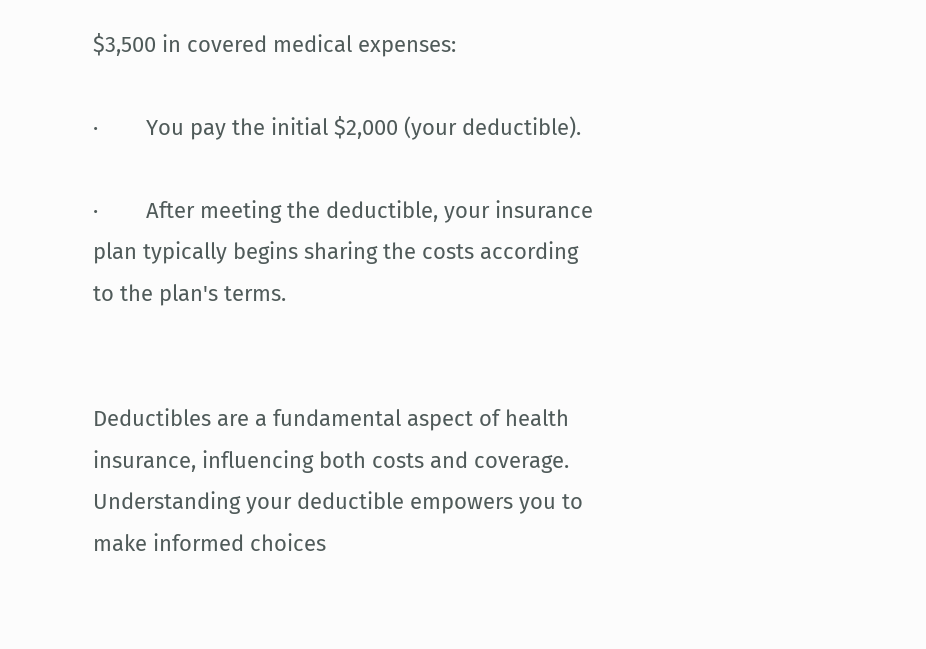$3,500 in covered medical expenses:

·        You pay the initial $2,000 (your deductible).

·        After meeting the deductible, your insurance plan typically begins sharing the costs according to the plan's terms.


Deductibles are a fundamental aspect of health insurance, influencing both costs and coverage. Understanding your deductible empowers you to make informed choices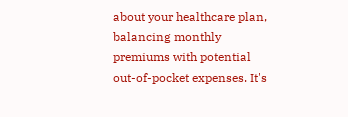about your healthcare plan, balancing monthly premiums with potential out-of-pocket expenses. It's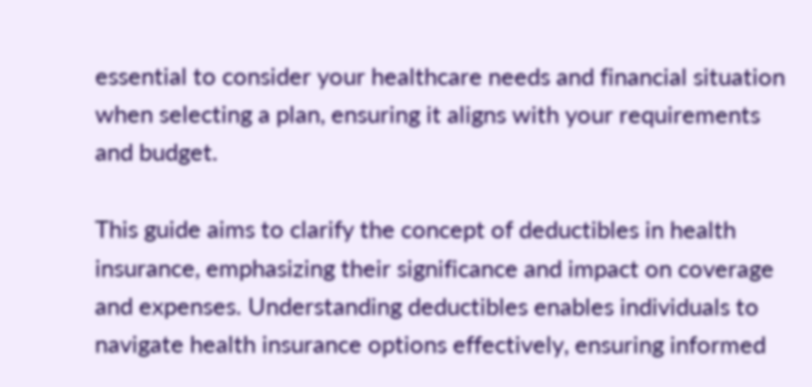essential to consider your healthcare needs and financial situation when selecting a plan, ensuring it aligns with your requirements and budget.

This guide aims to clarify the concept of deductibles in health insurance, emphasizing their significance and impact on coverage and expenses. Understanding deductibles enables individuals to navigate health insurance options effectively, ensuring informed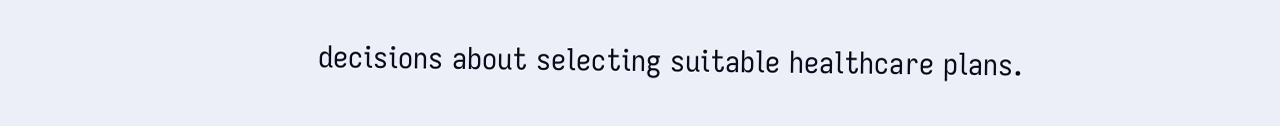decisions about selecting suitable healthcare plans.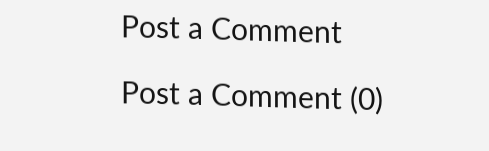Post a Comment

Post a Comment (0)